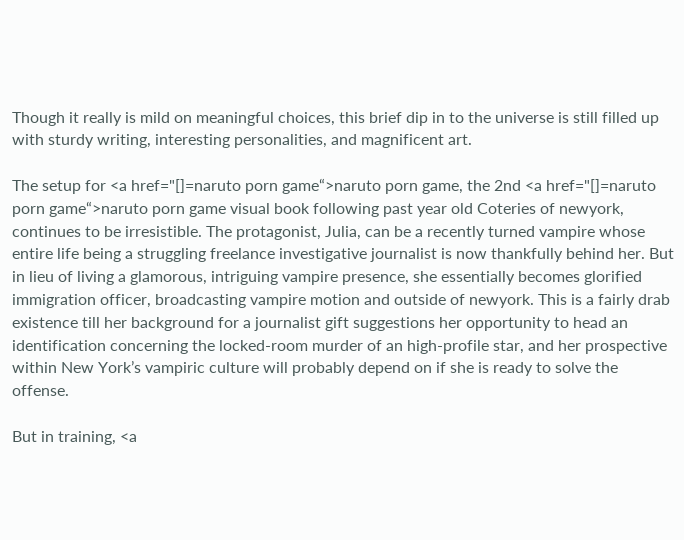Though it really is mild on meaningful choices, this brief dip in to the universe is still filled up with sturdy writing, interesting personalities, and magnificent art.

The setup for <a href="[]=naruto porn game“>naruto porn game, the 2nd <a href="[]=naruto porn game“>naruto porn game visual book following past year old Coteries of newyork, continues to be irresistible. The protagonist, Julia, can be a recently turned vampire whose entire life being a struggling freelance investigative journalist is now thankfully behind her. But in lieu of living a glamorous, intriguing vampire presence, she essentially becomes glorified immigration officer, broadcasting vampire motion and outside of newyork. This is a fairly drab existence till her background for a journalist gift suggestions her opportunity to head an identification concerning the locked-room murder of an high-profile star, and her prospective within New York’s vampiric culture will probably depend on if she is ready to solve the offense.

But in training, <a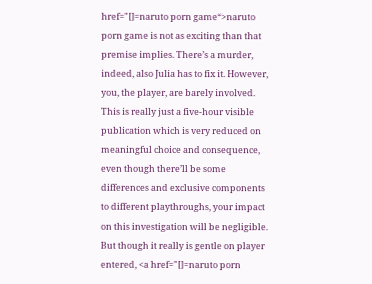href="[]=naruto porn game“>naruto porn game is not as exciting than that premise implies. There’s a murder, indeed, also Julia has to fix it. However, you, the player, are barely involved. This is really just a five-hour visible publication which is very reduced on meaningful choice and consequence, even though there’ll be some differences and exclusive components to different playthroughs, your impact on this investigation will be negligible. But though it really is gentle on player entered, <a href="[]=naruto porn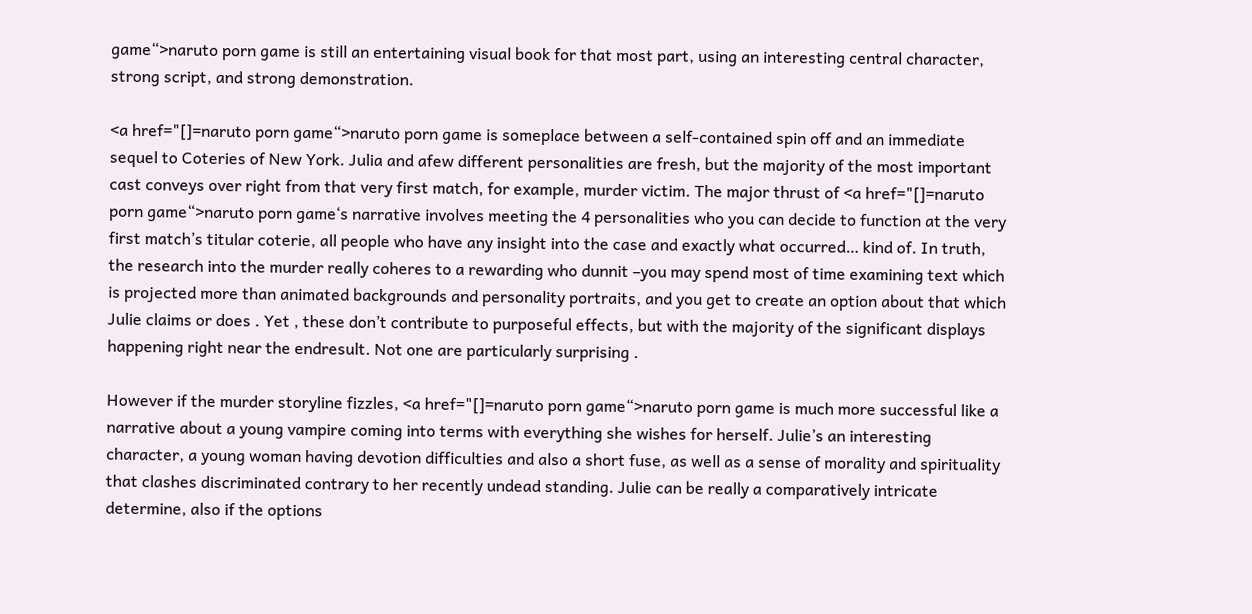game“>naruto porn game is still an entertaining visual book for that most part, using an interesting central character, strong script, and strong demonstration.

<a href="[]=naruto porn game“>naruto porn game is someplace between a self-contained spin off and an immediate sequel to Coteries of New York. Julia and afew different personalities are fresh, but the majority of the most important cast conveys over right from that very first match, for example, murder victim. The major thrust of <a href="[]=naruto porn game“>naruto porn game‘s narrative involves meeting the 4 personalities who you can decide to function at the very first match’s titular coterie, all people who have any insight into the case and exactly what occurred… kind of. In truth, the research into the murder really coheres to a rewarding who dunnit –you may spend most of time examining text which is projected more than animated backgrounds and personality portraits, and you get to create an option about that which Julie claims or does . Yet , these don’t contribute to purposeful effects, but with the majority of the significant displays happening right near the endresult. Not one are particularly surprising .

However if the murder storyline fizzles, <a href="[]=naruto porn game“>naruto porn game is much more successful like a narrative about a young vampire coming into terms with everything she wishes for herself. Julie’s an interesting character, a young woman having devotion difficulties and also a short fuse, as well as a sense of morality and spirituality that clashes discriminated contrary to her recently undead standing. Julie can be really a comparatively intricate determine, also if the options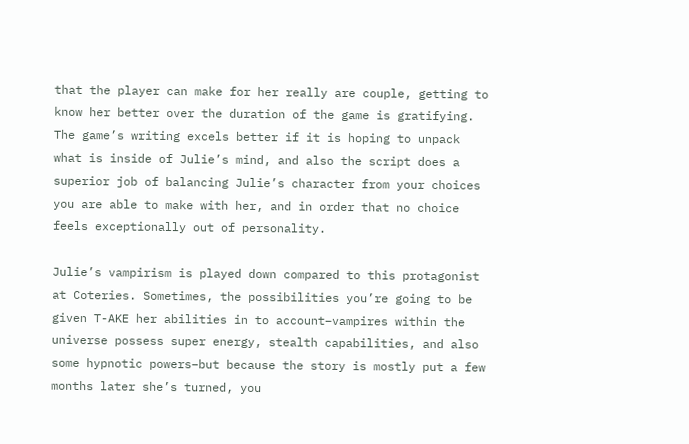that the player can make for her really are couple, getting to know her better over the duration of the game is gratifying. The game’s writing excels better if it is hoping to unpack what is inside of Julie’s mind, and also the script does a superior job of balancing Julie’s character from your choices you are able to make with her, and in order that no choice feels exceptionally out of personality.

Julie’s vampirism is played down compared to this protagonist at Coteries. Sometimes, the possibilities you’re going to be given T-AKE her abilities in to account–vampires within the universe possess super energy, stealth capabilities, and also some hypnotic powers–but because the story is mostly put a few months later she’s turned, you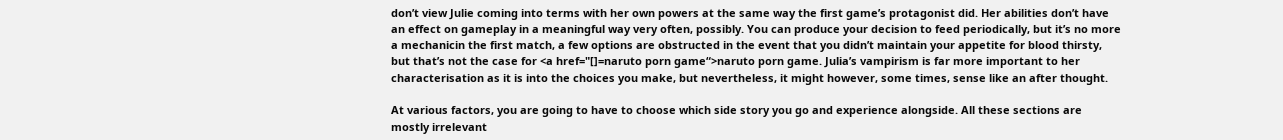don’t view Julie coming into terms with her own powers at the same way the first game’s protagonist did. Her abilities don’t have an effect on gameplay in a meaningful way very often, possibly. You can produce your decision to feed periodically, but it’s no more a mechanicin the first match, a few options are obstructed in the event that you didn’t maintain your appetite for blood thirsty, but that’s not the case for <a href="[]=naruto porn game“>naruto porn game. Julia’s vampirism is far more important to her characterisation as it is into the choices you make, but nevertheless, it might however, some times, sense like an after thought.

At various factors, you are going to have to choose which side story you go and experience alongside. All these sections are mostly irrelevant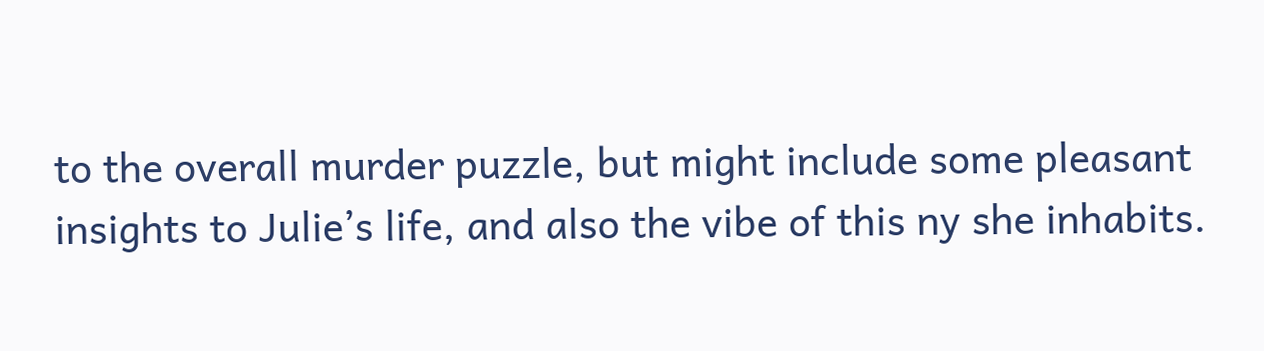to the overall murder puzzle, but might include some pleasant insights to Julie’s life, and also the vibe of this ny she inhabits.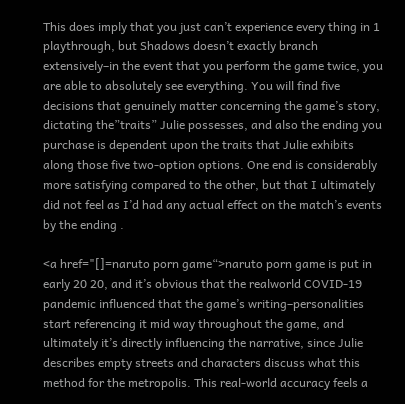This does imply that you just can’t experience every thing in 1 playthrough, but Shadows doesn’t exactly branch extensively–in the event that you perform the game twice, you are able to absolutely see everything. You will find five decisions that genuinely matter concerning the game’s story, dictating the”traits” Julie possesses, and also the ending you purchase is dependent upon the traits that Julie exhibits along those five two-option options. One end is considerably more satisfying compared to the other, but that I ultimately did not feel as I’d had any actual effect on the match’s events by the ending .

<a href="[]=naruto porn game“>naruto porn game is put in early 20 20, and it’s obvious that the realworld COVID-19 pandemic influenced that the game’s writing–personalities start referencing it mid way throughout the game, and ultimately it’s directly influencing the narrative, since Julie describes empty streets and characters discuss what this method for the metropolis. This real-world accuracy feels a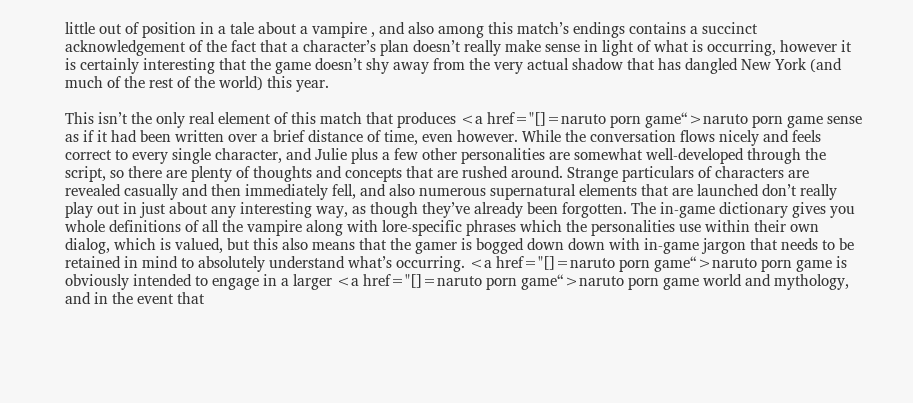little out of position in a tale about a vampire , and also among this match’s endings contains a succinct acknowledgement of the fact that a character’s plan doesn’t really make sense in light of what is occurring, however it is certainly interesting that the game doesn’t shy away from the very actual shadow that has dangled New York (and much of the rest of the world) this year.

This isn’t the only real element of this match that produces <a href="[]=naruto porn game“>naruto porn game sense as if it had been written over a brief distance of time, even however. While the conversation flows nicely and feels correct to every single character, and Julie plus a few other personalities are somewhat well-developed through the script, so there are plenty of thoughts and concepts that are rushed around. Strange particulars of characters are revealed casually and then immediately fell, and also numerous supernatural elements that are launched don’t really play out in just about any interesting way, as though they’ve already been forgotten. The in-game dictionary gives you whole definitions of all the vampire along with lore-specific phrases which the personalities use within their own dialog, which is valued, but this also means that the gamer is bogged down down with in-game jargon that needs to be retained in mind to absolutely understand what’s occurring. <a href="[]=naruto porn game“>naruto porn game is obviously intended to engage in a larger <a href="[]=naruto porn game“>naruto porn game world and mythology, and in the event that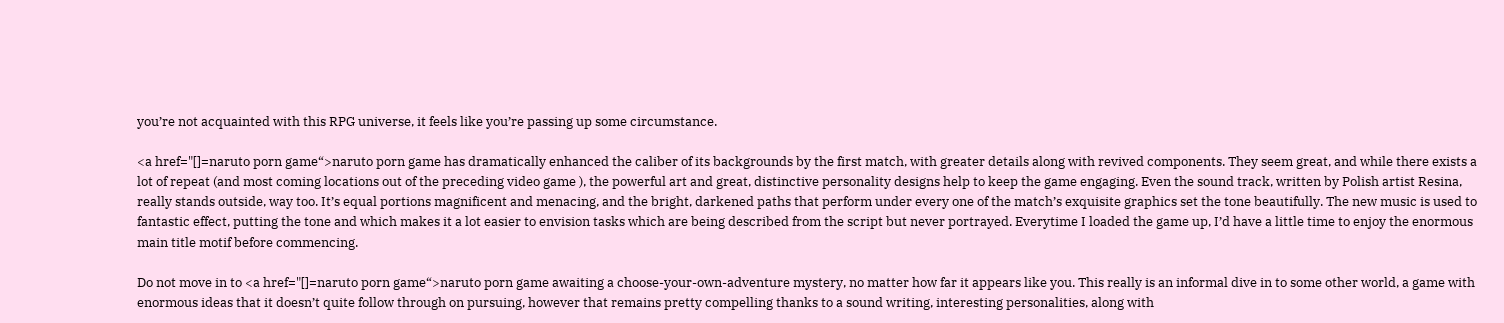you’re not acquainted with this RPG universe, it feels like you’re passing up some circumstance.

<a href="[]=naruto porn game“>naruto porn game has dramatically enhanced the caliber of its backgrounds by the first match, with greater details along with revived components. They seem great, and while there exists a lot of repeat (and most coming locations out of the preceding video game ), the powerful art and great, distinctive personality designs help to keep the game engaging. Even the sound track, written by Polish artist Resina, really stands outside, way too. It’s equal portions magnificent and menacing, and the bright, darkened paths that perform under every one of the match’s exquisite graphics set the tone beautifully. The new music is used to fantastic effect, putting the tone and which makes it a lot easier to envision tasks which are being described from the script but never portrayed. Everytime I loaded the game up, I’d have a little time to enjoy the enormous main title motif before commencing.

Do not move in to <a href="[]=naruto porn game“>naruto porn game awaiting a choose-your-own-adventure mystery, no matter how far it appears like you. This really is an informal dive in to some other world, a game with enormous ideas that it doesn’t quite follow through on pursuing, however that remains pretty compelling thanks to a sound writing, interesting personalities, along with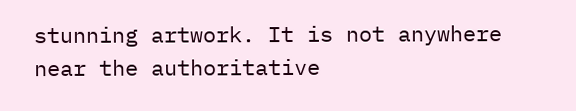stunning artwork. It is not anywhere near the authoritative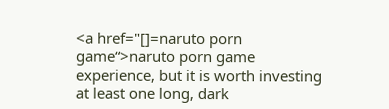<a href="[]=naruto porn game“>naruto porn game experience, but it is worth investing at least one long, dark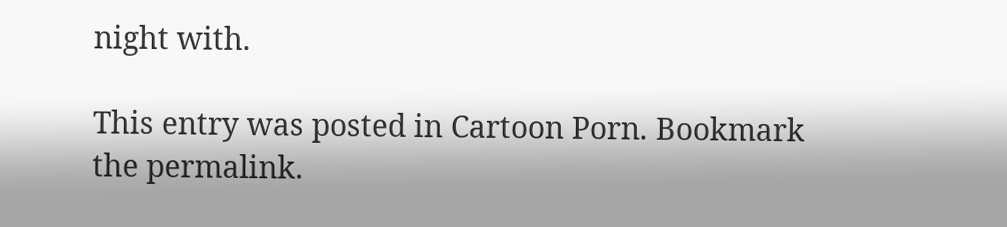night with.

This entry was posted in Cartoon Porn. Bookmark the permalink.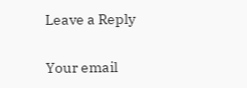Leave a Reply

Your email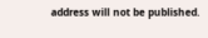address will not be published.